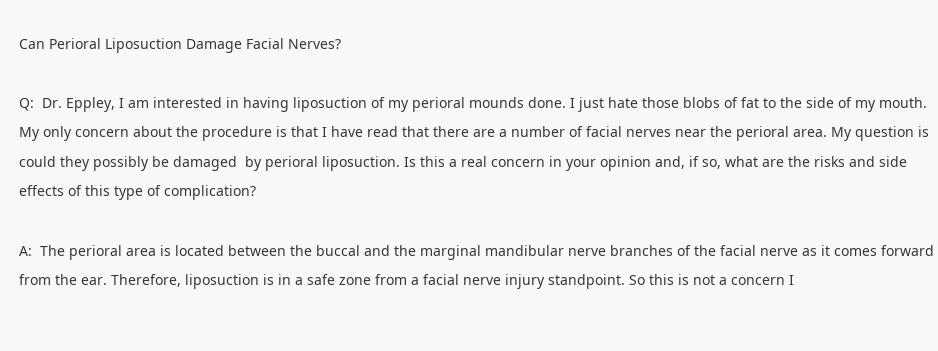Can Perioral Liposuction Damage Facial Nerves?

Q:  Dr. Eppley, I am interested in having liposuction of my perioral mounds done. I just hate those blobs of fat to the side of my mouth. My only concern about the procedure is that I have read that there are a number of facial nerves near the perioral area. My question is could they possibly be damaged  by perioral liposuction. Is this a real concern in your opinion and, if so, what are the risks and side effects of this type of complication?

A:  The perioral area is located between the buccal and the marginal mandibular nerve branches of the facial nerve as it comes forward from the ear. Therefore, liposuction is in a safe zone from a facial nerve injury standpoint. So this is not a concern I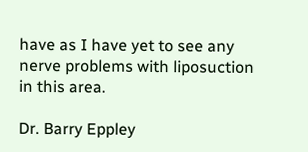have as I have yet to see any nerve problems with liposuction in this area.

Dr. Barry Eppley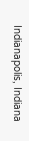Indianapolis, Indiana